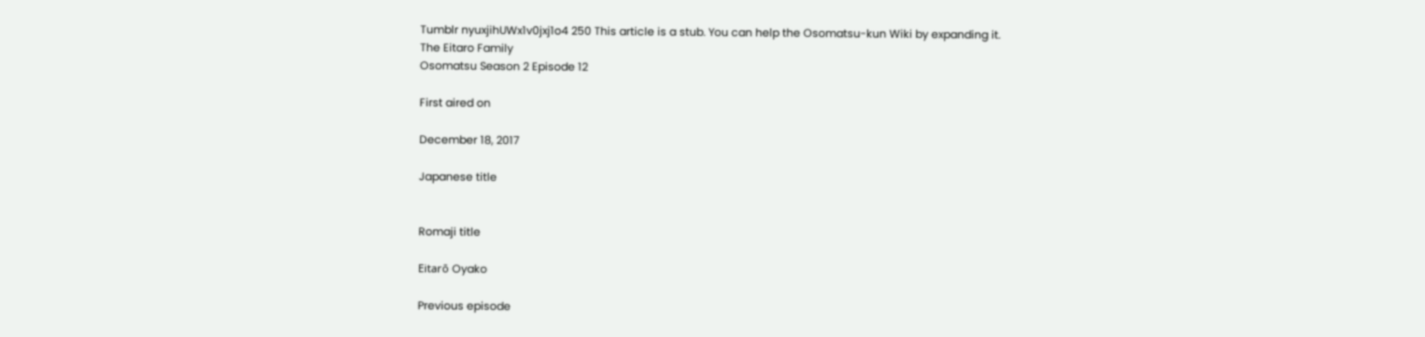Tumblr nyuxjihUWx1v0jxj1o4 250 This article is a stub. You can help the Osomatsu-kun Wiki by expanding it.
The Eitaro Family
Osomatsu Season 2 Episode 12

First aired on

December 18, 2017

Japanese title


Romaji title

Eitarō Oyako

Previous episode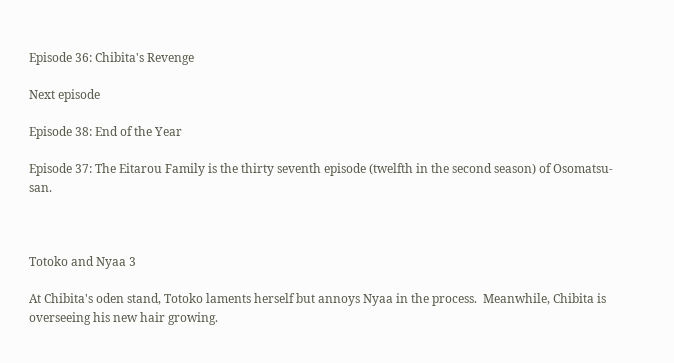Episode 36: Chibita's Revenge

Next episode

Episode 38: End of the Year

Episode 37: The Eitarou Family is the thirty seventh episode (twelfth in the second season) of Osomatsu-san.



Totoko and Nyaa 3

At Chibita's oden stand, Totoko laments herself but annoys Nyaa in the process.  Meanwhile, Chibita is overseeing his new hair growing.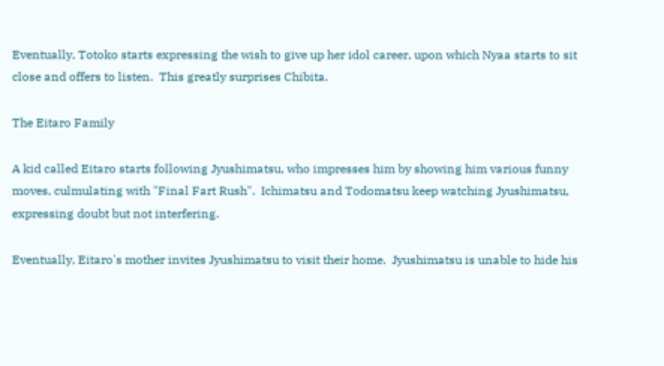Eventually, Totoko starts expressing the wish to give up her idol career, upon which Nyaa starts to sit close and offers to listen.  This greatly surprises Chibita.

The Eitaro Family

A kid called Eitaro starts following Jyushimatsu, who impresses him by showing him various funny moves, culmulating with "Final Fart Rush".  Ichimatsu and Todomatsu keep watching Jyushimatsu, expressing doubt but not interfering.

Eventually, Eitaro's mother invites Jyushimatsu to visit their home.  Jyushimatsu is unable to hide his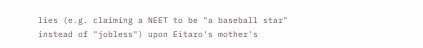lies (e.g. claiming a NEET to be "a baseball star" instead of "jobless") upon Eitaro's mother's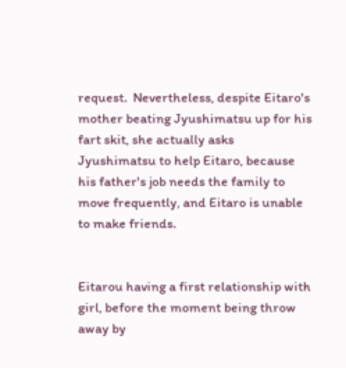request.  Nevertheless, despite Eitaro's mother beating Jyushimatsu up for his fart skit, she actually asks Jyushimatsu to help Eitaro, because his father's job needs the family to move frequently, and Eitaro is unable to make friends.


Eitarou having a first relationship with girl, before the moment being throw away by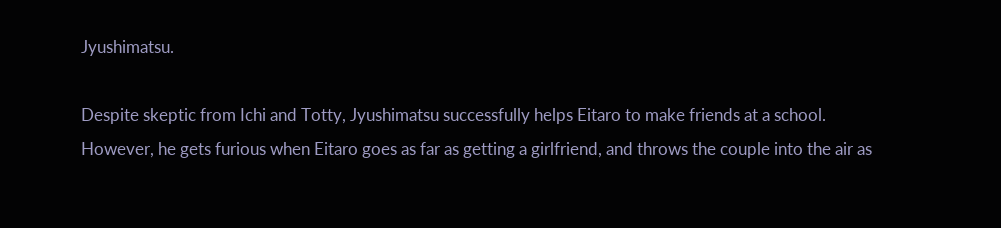Jyushimatsu.

Despite skeptic from Ichi and Totty, Jyushimatsu successfully helps Eitaro to make friends at a school.  However, he gets furious when Eitaro goes as far as getting a girlfriend, and throws the couple into the air as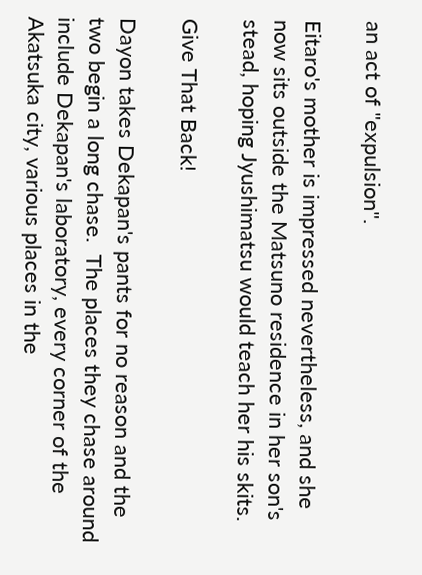an act of "expulsion".

Eitaro's mother is impressed nevertheless, and she now sits outside the Matsuno residence in her son's stead, hoping Jyushimatsu would teach her his skits.

Give That Back!

Dayon takes Dekapan's pants for no reason and the two begin a long chase.  The places they chase around include Dekapan's laboratory, every corner of the Akatsuka city, various places in the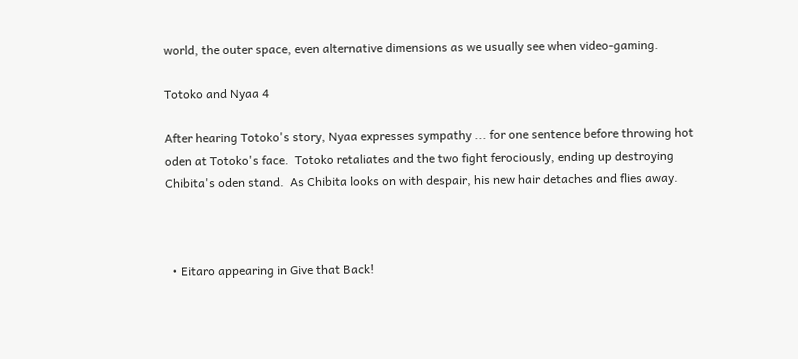world, the outer space, even alternative dimensions as we usually see when video-gaming.

Totoko and Nyaa 4

After hearing Totoko's story, Nyaa expresses sympathy ... for one sentence before throwing hot oden at Totoko's face.  Totoko retaliates and the two fight ferociously, ending up destroying Chibita's oden stand.  As Chibita looks on with despair, his new hair detaches and flies away.



  • Eitaro appearing in Give that Back!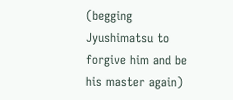(begging Jyushimatsu to forgive him and be his master again)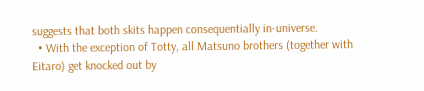suggests that both skits happen consequentially in-universe.
  • With the exception of Totty, all Matsuno brothers (together with Eitaro) get knocked out by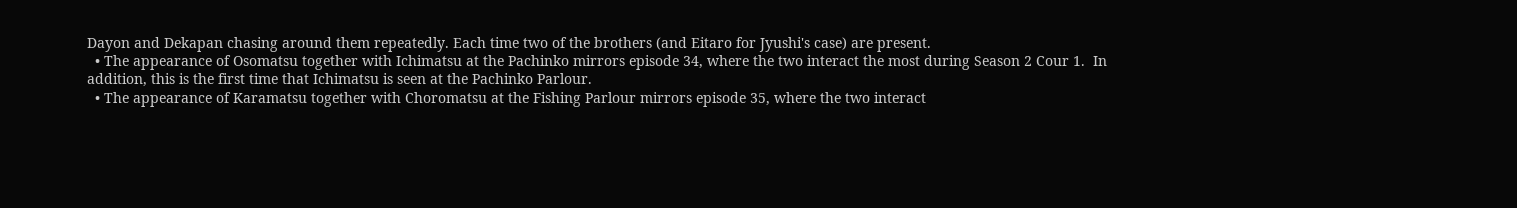Dayon and Dekapan chasing around them repeatedly. Each time two of the brothers (and Eitaro for Jyushi's case) are present.
  • The appearance of Osomatsu together with Ichimatsu at the Pachinko mirrors episode 34, where the two interact the most during Season 2 Cour 1.  In addition, this is the first time that Ichimatsu is seen at the Pachinko Parlour.
  • The appearance of Karamatsu together with Choromatsu at the Fishing Parlour mirrors episode 35, where the two interact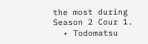the most during Season 2 Cour 1.
  • Todomatsu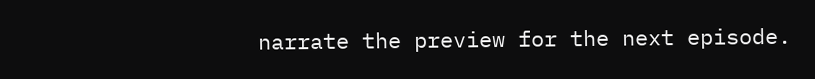narrate the preview for the next episode.